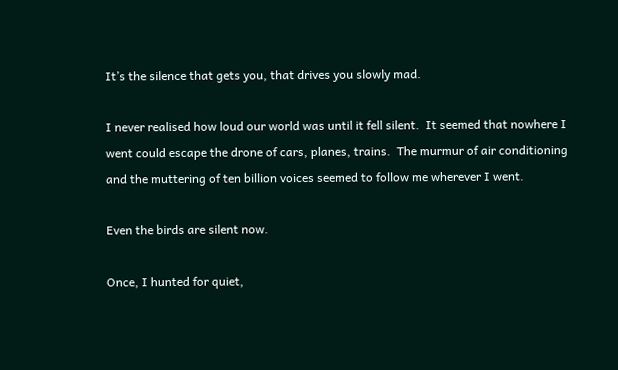It’s the silence that gets you, that drives you slowly mad.

I never realised how loud our world was until it fell silent.  It seemed that nowhere I went could escape the drone of cars, planes, trains.  The murmur of air conditioning and the muttering of ten billion voices seemed to follow me wherever I went.

Even the birds are silent now.

Once, I hunted for quiet,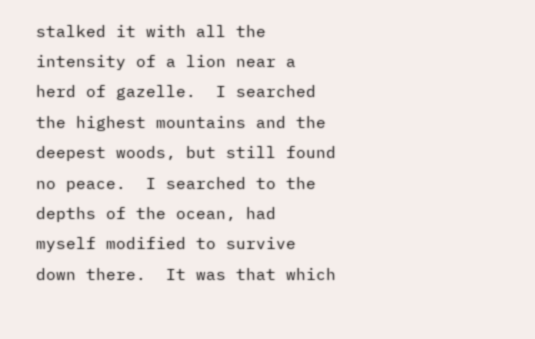stalked it with all the intensity of a lion near a herd of gazelle.  I searched the highest mountains and the deepest woods, but still found no peace.  I searched to the depths of the ocean, had myself modified to survive down there.  It was that which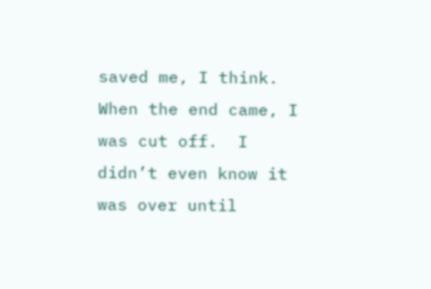saved me, I think.  When the end came, I was cut off.  I didn’t even know it was over until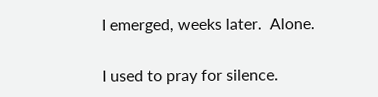I emerged, weeks later.  Alone.

I used to pray for silence.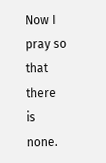Now I pray so that there is none.